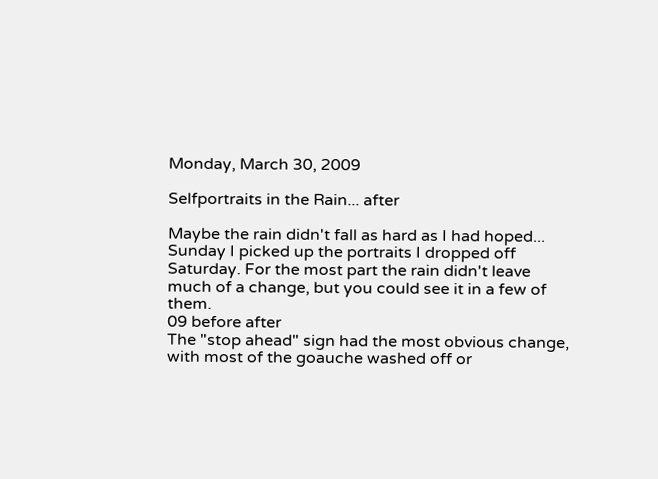Monday, March 30, 2009

Selfportraits in the Rain... after

Maybe the rain didn't fall as hard as I had hoped...
Sunday I picked up the portraits I dropped off Saturday. For the most part the rain didn't leave much of a change, but you could see it in a few of them.
09 before after
The "stop ahead" sign had the most obvious change, with most of the goauche washed off or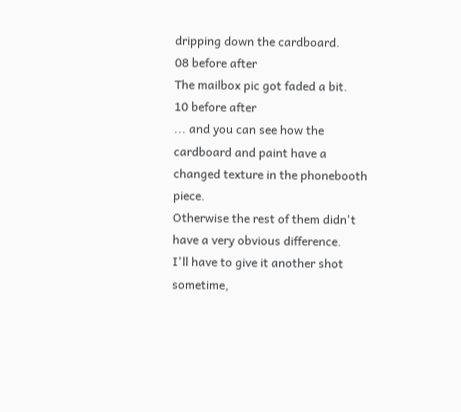dripping down the cardboard.
08 before after
The mailbox pic got faded a bit.
10 before after
... and you can see how the cardboard and paint have a changed texture in the phonebooth piece.
Otherwise the rest of them didn't have a very obvious difference.
I'll have to give it another shot sometime,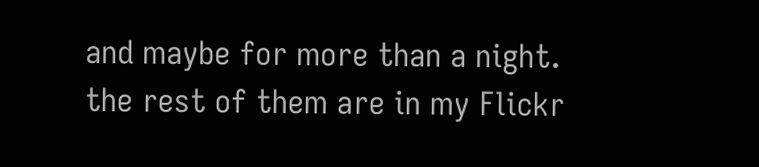and maybe for more than a night.
the rest of them are in my Flickr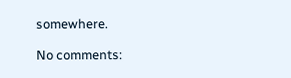somewhere.

No comments: